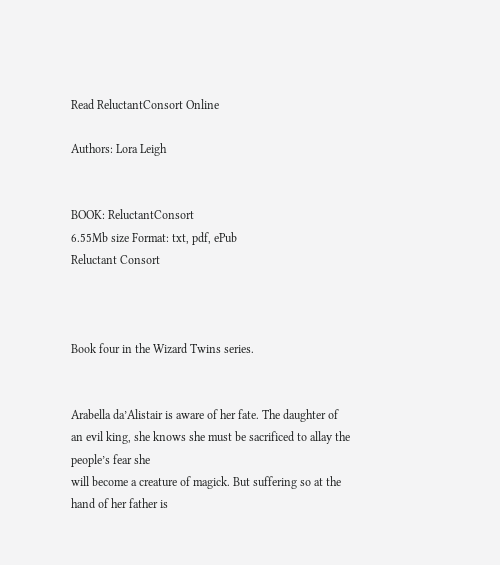Read ReluctantConsort Online

Authors: Lora Leigh


BOOK: ReluctantConsort
6.55Mb size Format: txt, pdf, ePub
Reluctant Consort



Book four in the Wizard Twins series.


Arabella da’Alistair is aware of her fate. The daughter of
an evil king, she knows she must be sacrificed to allay the people’s fear she
will become a creature of magick. But suffering so at the hand of her father is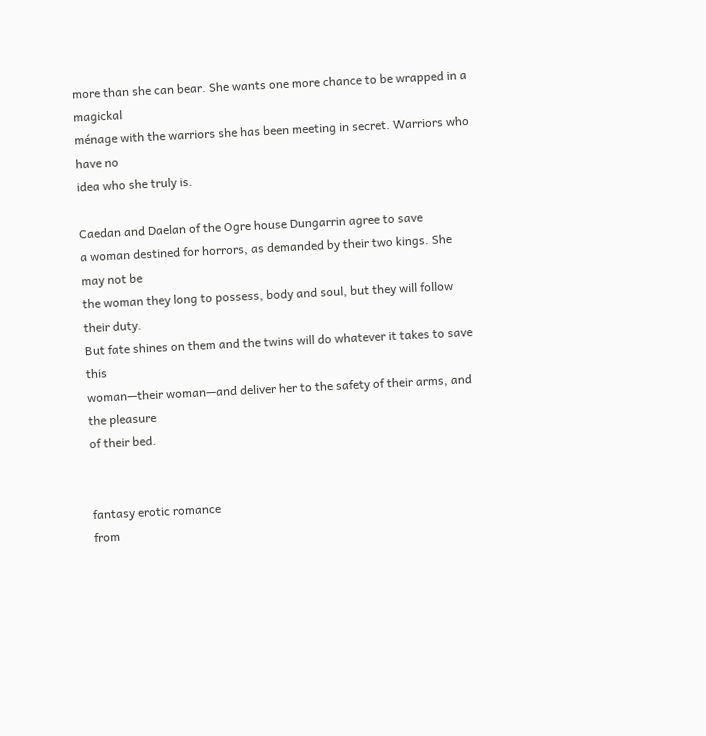more than she can bear. She wants one more chance to be wrapped in a magickal
ménage with the warriors she has been meeting in secret. Warriors who have no
idea who she truly is.

Caedan and Daelan of the Ogre house Dungarrin agree to save
a woman destined for horrors, as demanded by their two kings. She may not be
the woman they long to possess, body and soul, but they will follow their duty.
But fate shines on them and the twins will do whatever it takes to save this
woman—their woman—and deliver her to the safety of their arms, and the pleasure
of their bed.


fantasy erotic romance
from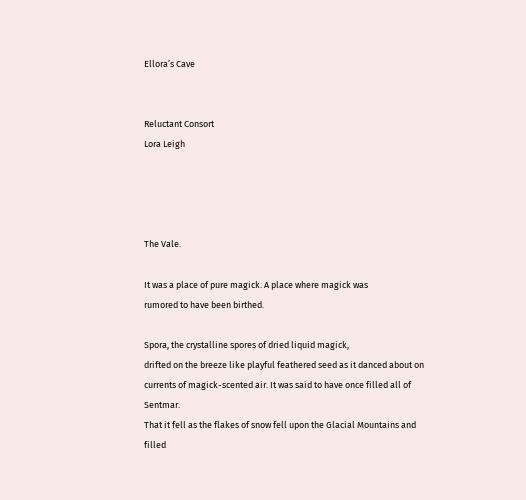Ellora’s Cave


Reluctant Consort
Lora Leigh




The Vale.

It was a place of pure magick. A place where magick was
rumored to have been birthed.

Spora, the crystalline spores of dried liquid magick,
drifted on the breeze like playful feathered seed as it danced about on
currents of magick-scented air. It was said to have once filled all of Sentmar.
That it fell as the flakes of snow fell upon the Glacial Mountains and filled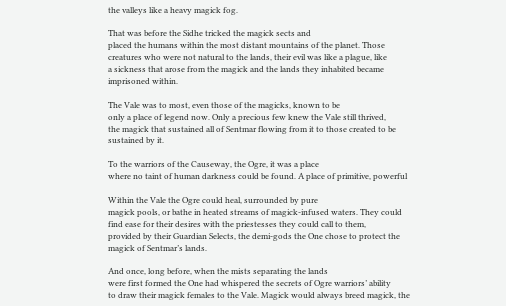the valleys like a heavy magick fog.

That was before the Sidhe tricked the magick sects and
placed the humans within the most distant mountains of the planet. Those
creatures who were not natural to the lands, their evil was like a plague, like
a sickness that arose from the magick and the lands they inhabited became
imprisoned within.

The Vale was to most, even those of the magicks, known to be
only a place of legend now. Only a precious few knew the Vale still thrived,
the magick that sustained all of Sentmar flowing from it to those created to be
sustained by it.

To the warriors of the Causeway, the Ogre, it was a place
where no taint of human darkness could be found. A place of primitive, powerful

Within the Vale the Ogre could heal, surrounded by pure
magick pools, or bathe in heated streams of magick-infused waters. They could
find ease for their desires with the priestesses they could call to them,
provided by their Guardian Selects, the demi-gods the One chose to protect the
magick of Sentmar’s lands.

And once, long before, when the mists separating the lands
were first formed the One had whispered the secrets of Ogre warriors’ ability
to draw their magick females to the Vale. Magick would always breed magick, the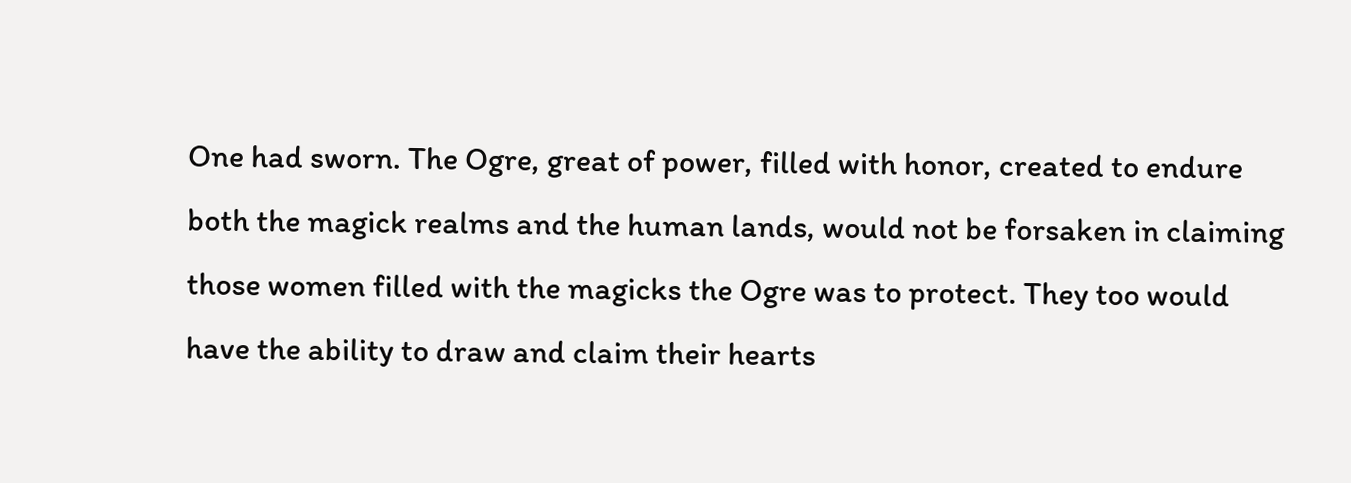One had sworn. The Ogre, great of power, filled with honor, created to endure
both the magick realms and the human lands, would not be forsaken in claiming
those women filled with the magicks the Ogre was to protect. They too would
have the ability to draw and claim their hearts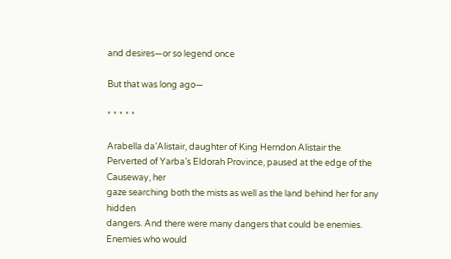and desires—or so legend once

But that was long ago—

* * * * *

Arabella da’Alistair, daughter of King Herndon Alistair the
Perverted of Yarba’s Eldorah Province, paused at the edge of the Causeway, her
gaze searching both the mists as well as the land behind her for any hidden
dangers. And there were many dangers that could be enemies. Enemies who would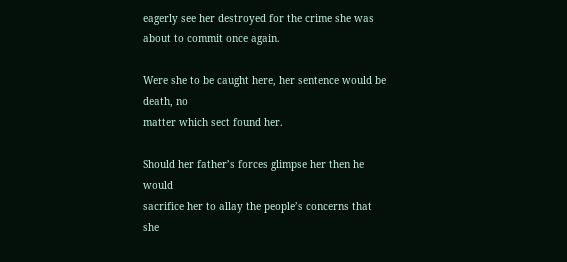eagerly see her destroyed for the crime she was about to commit once again.

Were she to be caught here, her sentence would be death, no
matter which sect found her.

Should her father’s forces glimpse her then he would
sacrifice her to allay the people’s concerns that she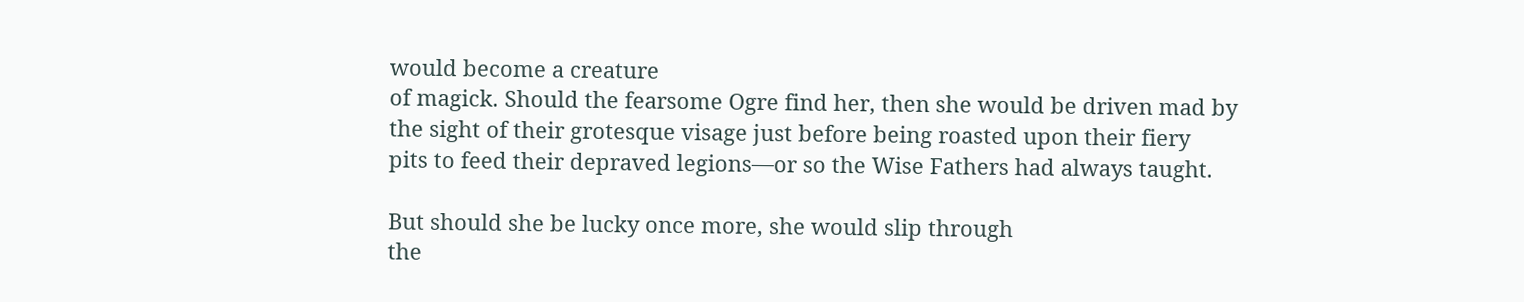would become a creature
of magick. Should the fearsome Ogre find her, then she would be driven mad by
the sight of their grotesque visage just before being roasted upon their fiery
pits to feed their depraved legions—or so the Wise Fathers had always taught.

But should she be lucky once more, she would slip through
the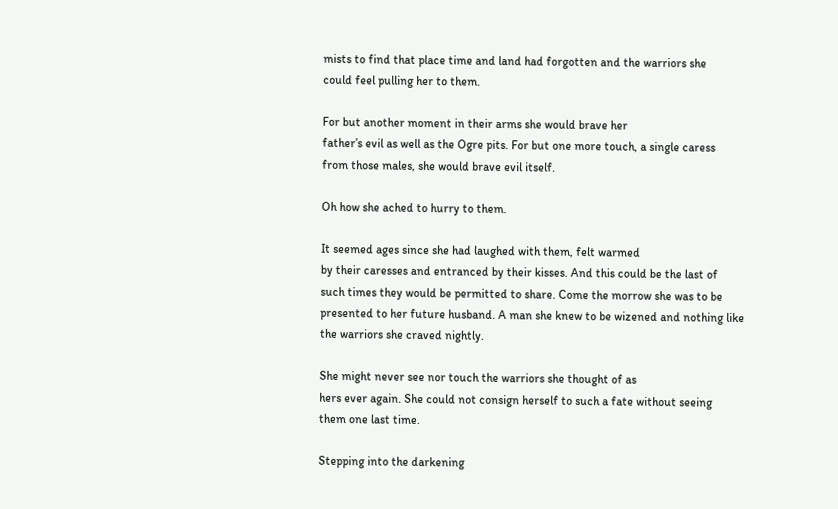mists to find that place time and land had forgotten and the warriors she
could feel pulling her to them.

For but another moment in their arms she would brave her
father’s evil as well as the Ogre pits. For but one more touch, a single caress
from those males, she would brave evil itself.

Oh how she ached to hurry to them.

It seemed ages since she had laughed with them, felt warmed
by their caresses and entranced by their kisses. And this could be the last of
such times they would be permitted to share. Come the morrow she was to be
presented to her future husband. A man she knew to be wizened and nothing like
the warriors she craved nightly.

She might never see nor touch the warriors she thought of as
hers ever again. She could not consign herself to such a fate without seeing
them one last time.

Stepping into the darkening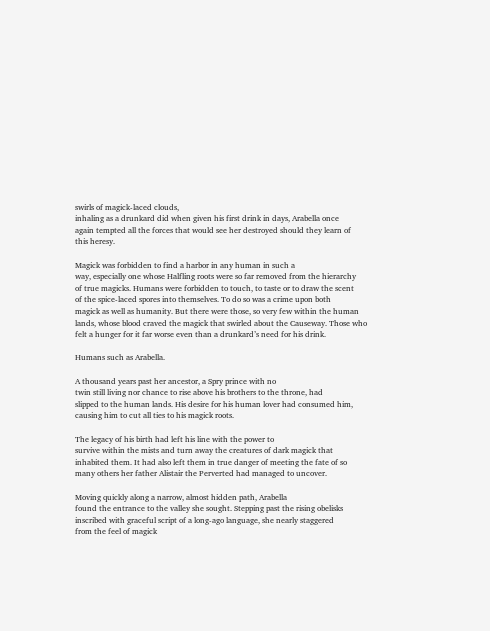swirls of magick-laced clouds,
inhaling as a drunkard did when given his first drink in days, Arabella once
again tempted all the forces that would see her destroyed should they learn of
this heresy.

Magick was forbidden to find a harbor in any human in such a
way, especially one whose Halfling roots were so far removed from the hierarchy
of true magicks. Humans were forbidden to touch, to taste or to draw the scent
of the spice-laced spores into themselves. To do so was a crime upon both
magick as well as humanity. But there were those, so very few within the human
lands, whose blood craved the magick that swirled about the Causeway. Those who
felt a hunger for it far worse even than a drunkard’s need for his drink.

Humans such as Arabella.

A thousand years past her ancestor, a Spry prince with no
twin still living nor chance to rise above his brothers to the throne, had
slipped to the human lands. His desire for his human lover had consumed him,
causing him to cut all ties to his magick roots.

The legacy of his birth had left his line with the power to
survive within the mists and turn away the creatures of dark magick that
inhabited them. It had also left them in true danger of meeting the fate of so
many others her father Alistair the Perverted had managed to uncover.

Moving quickly along a narrow, almost hidden path, Arabella
found the entrance to the valley she sought. Stepping past the rising obelisks
inscribed with graceful script of a long-ago language, she nearly staggered
from the feel of magick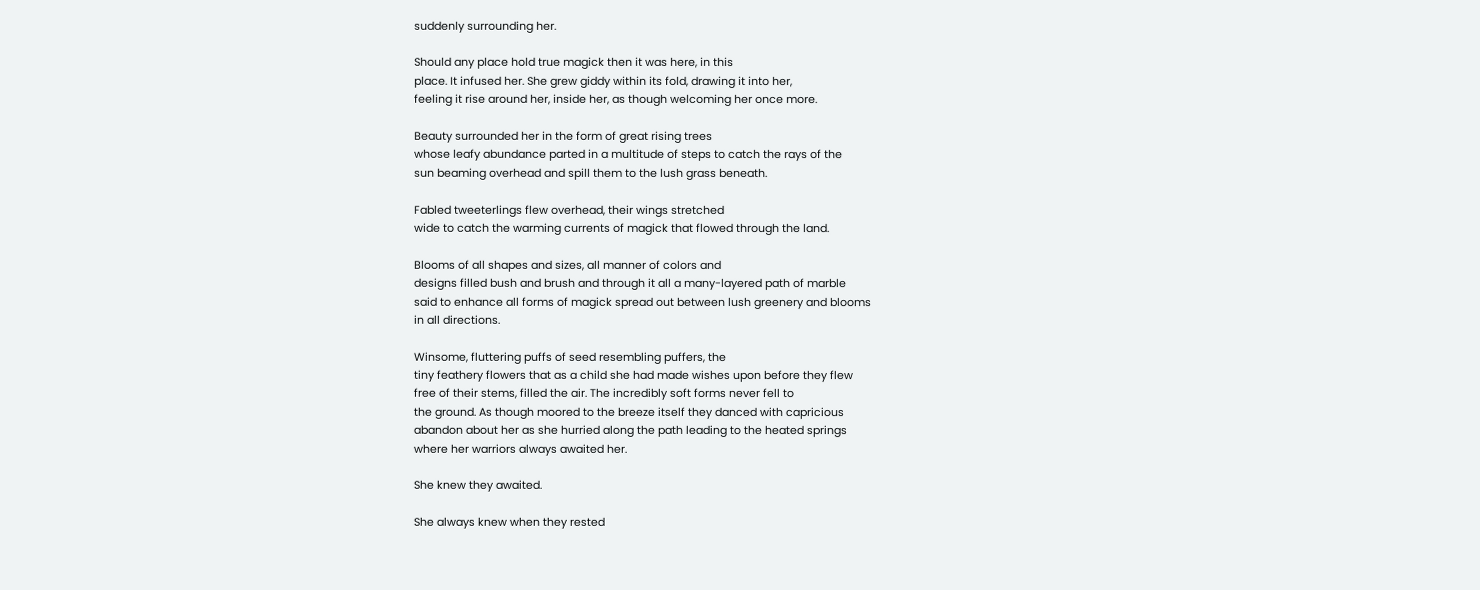suddenly surrounding her.

Should any place hold true magick then it was here, in this
place. It infused her. She grew giddy within its fold, drawing it into her,
feeling it rise around her, inside her, as though welcoming her once more.

Beauty surrounded her in the form of great rising trees
whose leafy abundance parted in a multitude of steps to catch the rays of the
sun beaming overhead and spill them to the lush grass beneath.

Fabled tweeterlings flew overhead, their wings stretched
wide to catch the warming currents of magick that flowed through the land.

Blooms of all shapes and sizes, all manner of colors and
designs filled bush and brush and through it all a many-layered path of marble
said to enhance all forms of magick spread out between lush greenery and blooms
in all directions.

Winsome, fluttering puffs of seed resembling puffers, the
tiny feathery flowers that as a child she had made wishes upon before they flew
free of their stems, filled the air. The incredibly soft forms never fell to
the ground. As though moored to the breeze itself they danced with capricious
abandon about her as she hurried along the path leading to the heated springs
where her warriors always awaited her.

She knew they awaited.

She always knew when they rested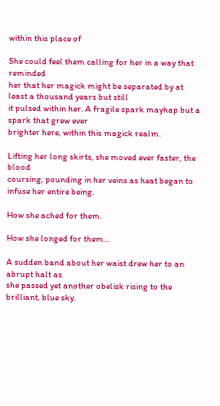within this place of

She could feel them calling for her in a way that reminded
her that her magick might be separated by at least a thousand years but still
it pulsed within her. A fragile spark mayhap but a spark that grew ever
brighter here, within this magick realm.

Lifting her long skirts, she moved ever faster, the blood
coursing, pounding in her veins as heat began to infuse her entire being.

How she ached for them.

How she longed for them…

A sudden band about her waist drew her to an abrupt halt as
she passed yet another obelisk rising to the brilliant, blue sky.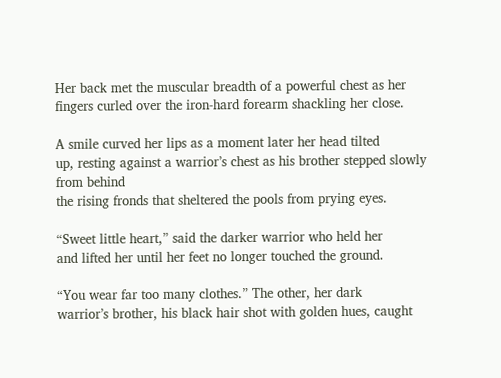Her back met the muscular breadth of a powerful chest as her
fingers curled over the iron-hard forearm shackling her close.

A smile curved her lips as a moment later her head tilted
up, resting against a warrior’s chest as his brother stepped slowly from behind
the rising fronds that sheltered the pools from prying eyes.

“Sweet little heart,” said the darker warrior who held her
and lifted her until her feet no longer touched the ground.

“You wear far too many clothes.” The other, her dark
warrior’s brother, his black hair shot with golden hues, caught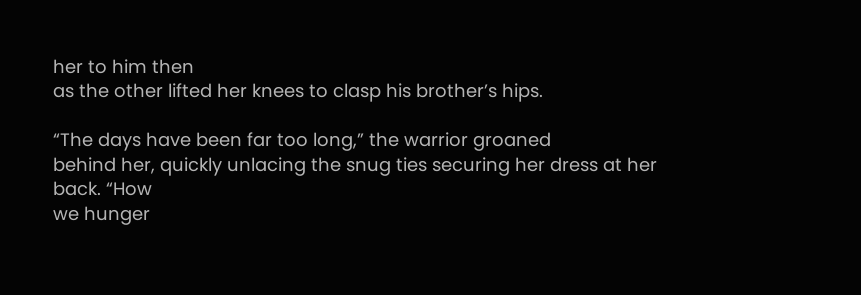her to him then
as the other lifted her knees to clasp his brother’s hips.

“The days have been far too long,” the warrior groaned
behind her, quickly unlacing the snug ties securing her dress at her back. “How
we hunger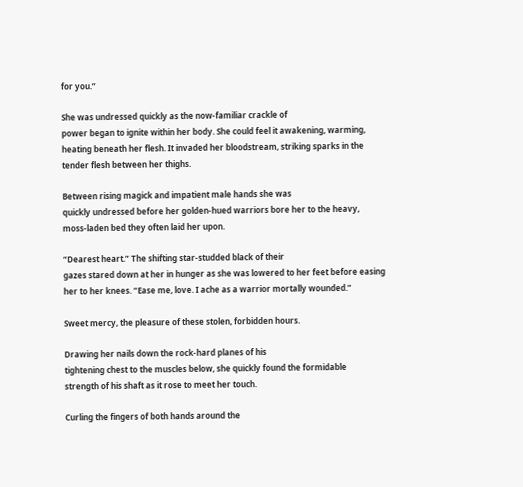for you.”

She was undressed quickly as the now-familiar crackle of
power began to ignite within her body. She could feel it awakening, warming,
heating beneath her flesh. It invaded her bloodstream, striking sparks in the
tender flesh between her thighs.

Between rising magick and impatient male hands she was
quickly undressed before her golden-hued warriors bore her to the heavy,
moss-laden bed they often laid her upon.

“Dearest heart.” The shifting star-studded black of their
gazes stared down at her in hunger as she was lowered to her feet before easing
her to her knees. “Ease me, love. I ache as a warrior mortally wounded.”

Sweet mercy, the pleasure of these stolen, forbidden hours.

Drawing her nails down the rock-hard planes of his
tightening chest to the muscles below, she quickly found the formidable
strength of his shaft as it rose to meet her touch.

Curling the fingers of both hands around the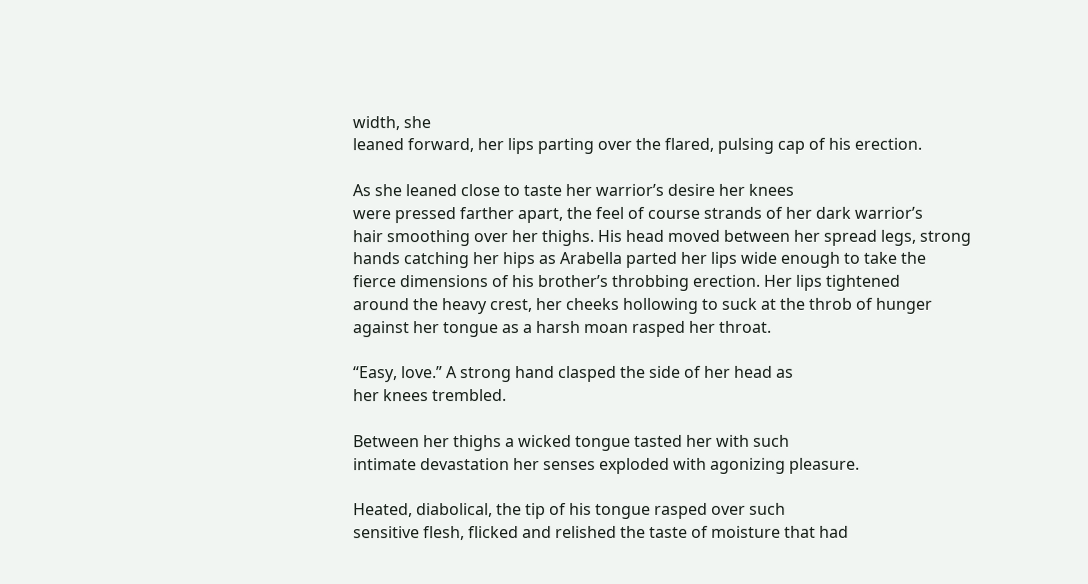width, she
leaned forward, her lips parting over the flared, pulsing cap of his erection.

As she leaned close to taste her warrior’s desire her knees
were pressed farther apart, the feel of course strands of her dark warrior’s
hair smoothing over her thighs. His head moved between her spread legs, strong
hands catching her hips as Arabella parted her lips wide enough to take the
fierce dimensions of his brother’s throbbing erection. Her lips tightened
around the heavy crest, her cheeks hollowing to suck at the throb of hunger
against her tongue as a harsh moan rasped her throat.

“Easy, love.” A strong hand clasped the side of her head as
her knees trembled.

Between her thighs a wicked tongue tasted her with such
intimate devastation her senses exploded with agonizing pleasure.

Heated, diabolical, the tip of his tongue rasped over such
sensitive flesh, flicked and relished the taste of moisture that had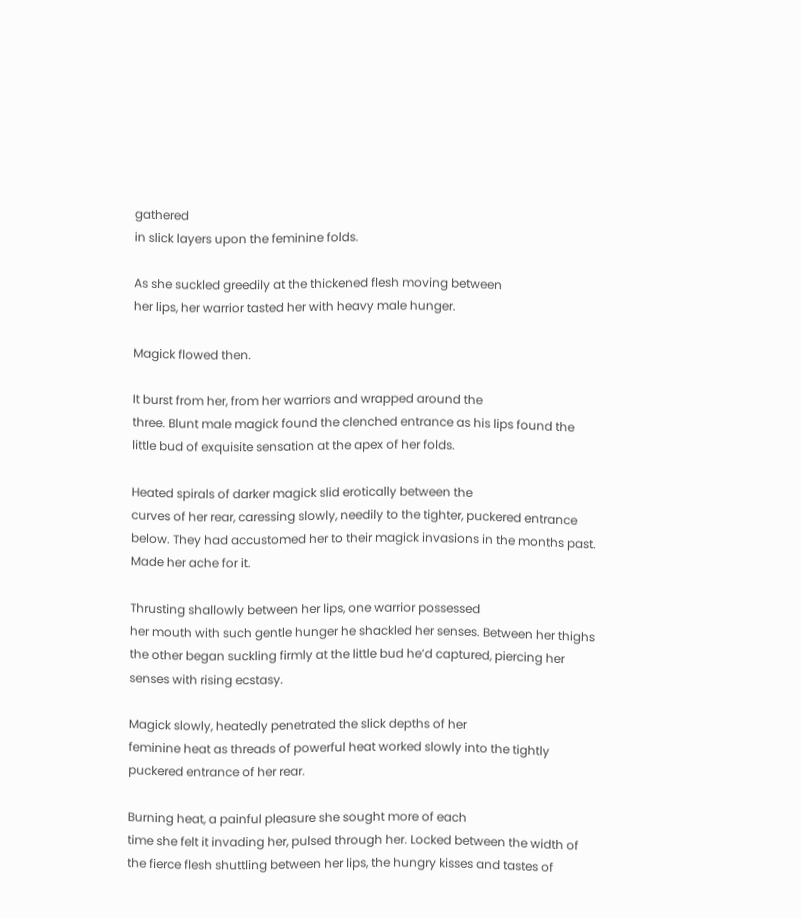gathered
in slick layers upon the feminine folds.

As she suckled greedily at the thickened flesh moving between
her lips, her warrior tasted her with heavy male hunger.

Magick flowed then.

It burst from her, from her warriors and wrapped around the
three. Blunt male magick found the clenched entrance as his lips found the
little bud of exquisite sensation at the apex of her folds.

Heated spirals of darker magick slid erotically between the
curves of her rear, caressing slowly, needily to the tighter, puckered entrance
below. They had accustomed her to their magick invasions in the months past.
Made her ache for it.

Thrusting shallowly between her lips, one warrior possessed
her mouth with such gentle hunger he shackled her senses. Between her thighs
the other began suckling firmly at the little bud he’d captured, piercing her
senses with rising ecstasy.

Magick slowly, heatedly penetrated the slick depths of her
feminine heat as threads of powerful heat worked slowly into the tightly
puckered entrance of her rear.

Burning heat, a painful pleasure she sought more of each
time she felt it invading her, pulsed through her. Locked between the width of
the fierce flesh shuttling between her lips, the hungry kisses and tastes of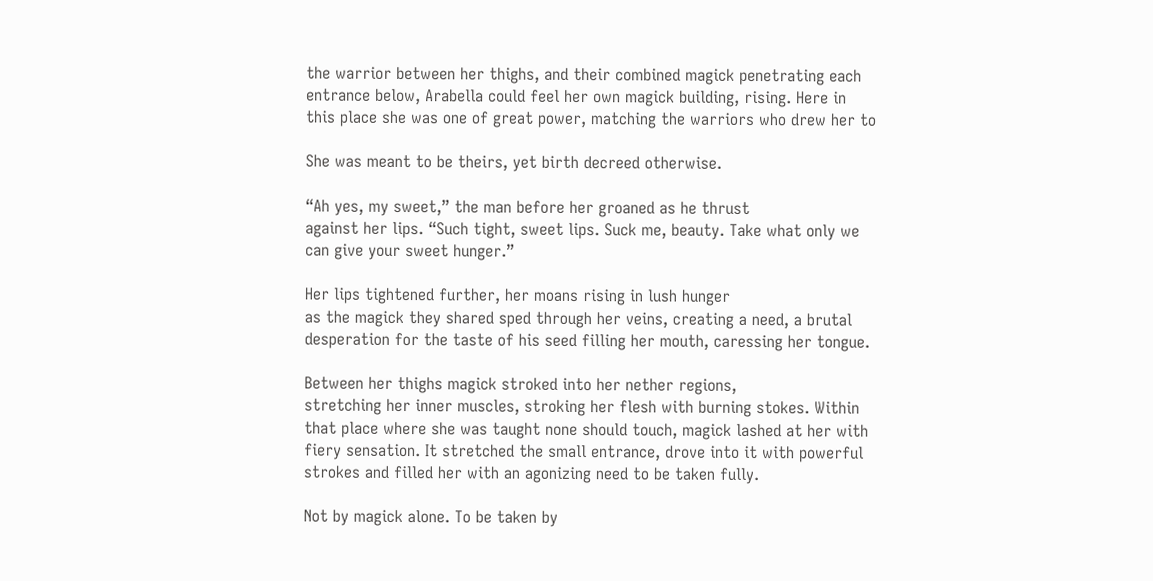the warrior between her thighs, and their combined magick penetrating each
entrance below, Arabella could feel her own magick building, rising. Here in
this place she was one of great power, matching the warriors who drew her to

She was meant to be theirs, yet birth decreed otherwise.

“Ah yes, my sweet,” the man before her groaned as he thrust
against her lips. “Such tight, sweet lips. Suck me, beauty. Take what only we
can give your sweet hunger.”

Her lips tightened further, her moans rising in lush hunger
as the magick they shared sped through her veins, creating a need, a brutal
desperation for the taste of his seed filling her mouth, caressing her tongue.

Between her thighs magick stroked into her nether regions,
stretching her inner muscles, stroking her flesh with burning stokes. Within
that place where she was taught none should touch, magick lashed at her with
fiery sensation. It stretched the small entrance, drove into it with powerful
strokes and filled her with an agonizing need to be taken fully.

Not by magick alone. To be taken by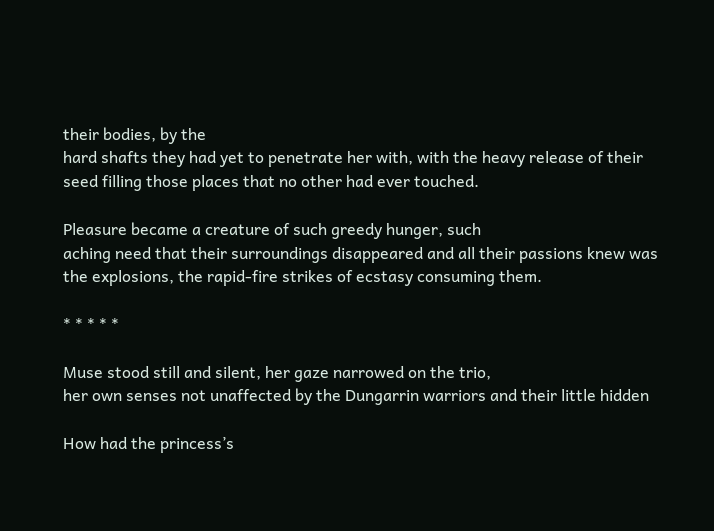their bodies, by the
hard shafts they had yet to penetrate her with, with the heavy release of their
seed filling those places that no other had ever touched.

Pleasure became a creature of such greedy hunger, such
aching need that their surroundings disappeared and all their passions knew was
the explosions, the rapid-fire strikes of ecstasy consuming them.

* * * * *

Muse stood still and silent, her gaze narrowed on the trio,
her own senses not unaffected by the Dungarrin warriors and their little hidden

How had the princess’s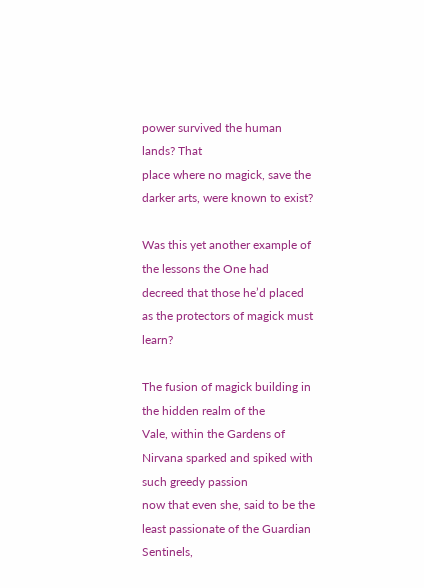power survived the human lands? That
place where no magick, save the darker arts, were known to exist?

Was this yet another example of the lessons the One had
decreed that those he’d placed as the protectors of magick must learn?

The fusion of magick building in the hidden realm of the
Vale, within the Gardens of Nirvana sparked and spiked with such greedy passion
now that even she, said to be the least passionate of the Guardian Sentinels,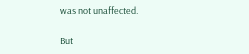was not unaffected.

But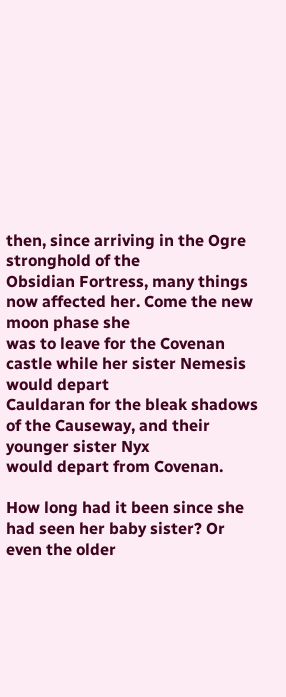then, since arriving in the Ogre stronghold of the
Obsidian Fortress, many things now affected her. Come the new moon phase she
was to leave for the Covenan castle while her sister Nemesis would depart
Cauldaran for the bleak shadows of the Causeway, and their younger sister Nyx
would depart from Covenan.

How long had it been since she had seen her baby sister? Or
even the older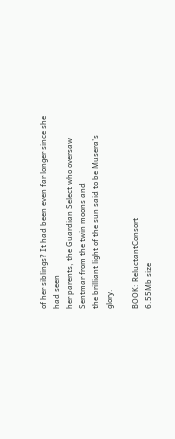of her siblings? It had been even far longer since she had seen
her parents, the Guardian Select who oversaw Sentmar from the twin moons and
the brilliant light of the sun said to be Musera’s glory.

BOOK: ReluctantConsort
6.55Mb size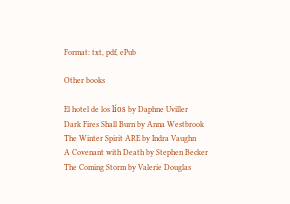Format: txt, pdf, ePub

Other books

El hotel de los líos by Daphne Uviller
Dark Fires Shall Burn by Anna Westbrook
The Winter Spirit ARE by Indra Vaughn
A Covenant with Death by Stephen Becker
The Coming Storm by Valerie Douglas